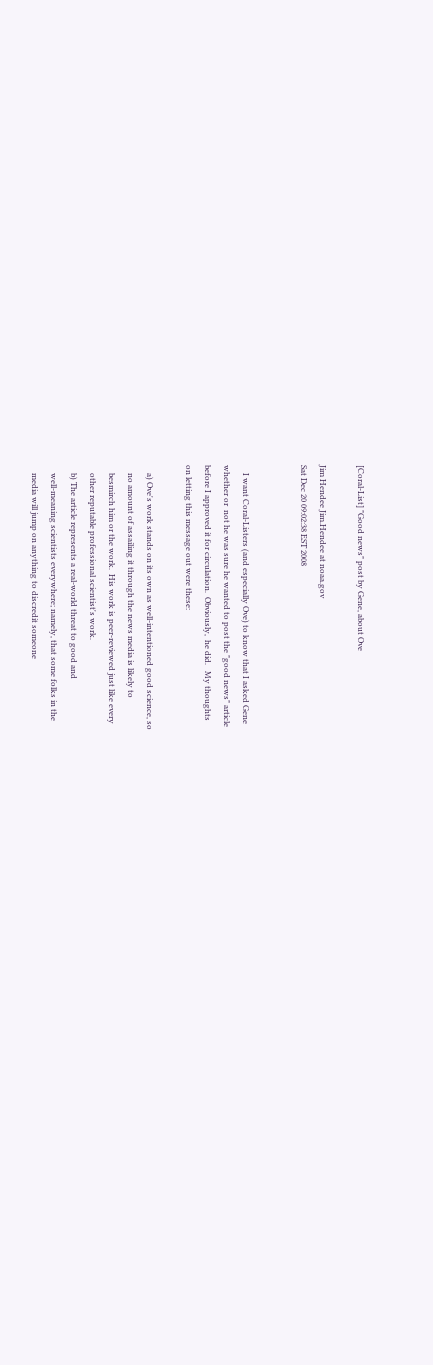[Coral-List] "Good news" post by Gene, about Ove

Jim Hendee Jim.Hendee at noaa.gov
Sat Dec 20 09:02:38 EST 2008


    I want Coral-Listers (and especially Ove) to know that I asked Gene
whether or  not he was sure he wanted to post the "good news" article
before I approved it for circulation.  Obviously,  he did.   My thoughts
on letting this message out were these:

    a) Ove's work stands on its own as well-intentioned good science, so
    no amount of assailing it through the news media is likely to
    besmirch him or the work.  His work is peer-reviewed just like every
    other reputable professional scientist's work.
    b) The article represents a real-world threat to good and
    well-meaning scientists everywhere; namely, that some folks in the
    media will jump on anything to discredit someone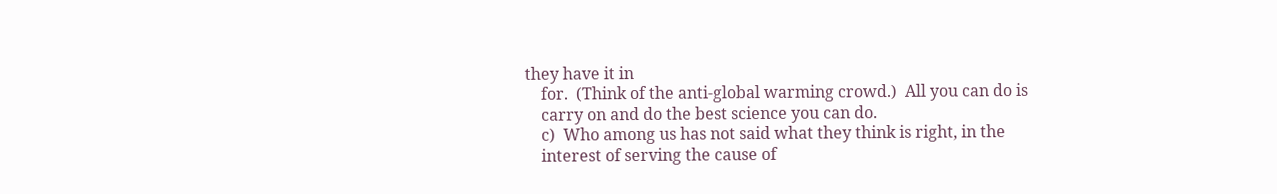they have it in
    for.  (Think of the anti-global warming crowd.)  All you can do is
    carry on and do the best science you can do.
    c)  Who among us has not said what they think is right, in the
    interest of serving the cause of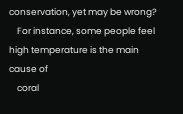conservation, yet may be wrong?
    For instance, some people feel high temperature is the main cause of
    coral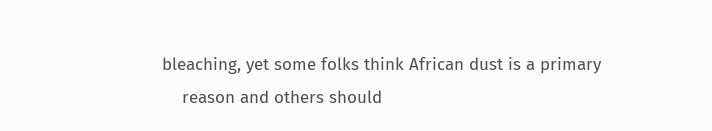bleaching, yet some folks think African dust is a primary
    reason and others should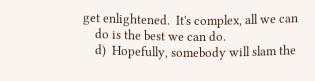get enlightened.  It's complex, all we can
    do is the best we can do.
    d)  Hopefully, somebody will slam the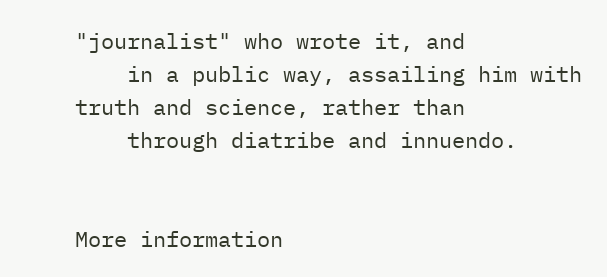"journalist" who wrote it, and
    in a public way, assailing him with truth and science, rather than
    through diatribe and innuendo.


More information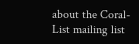about the Coral-List mailing list